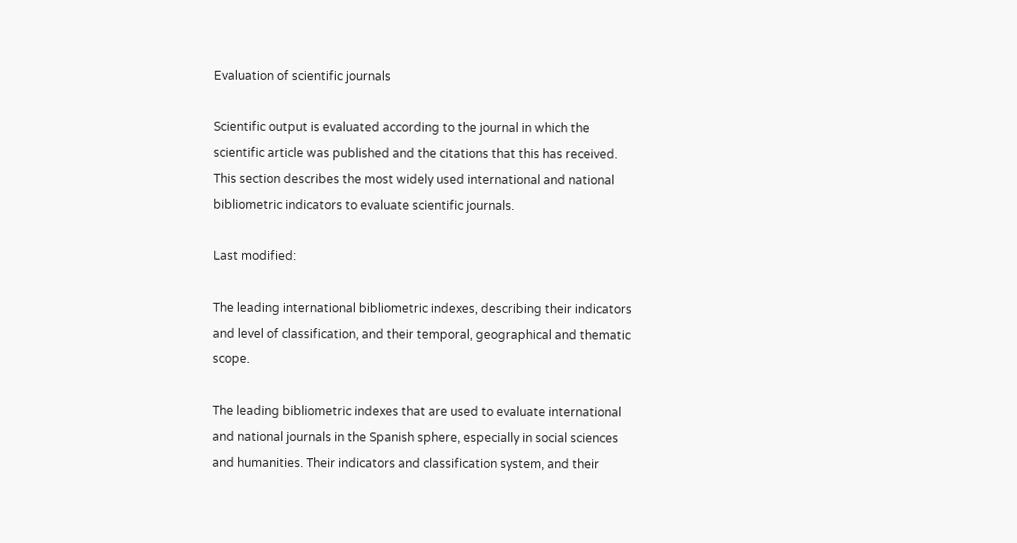Evaluation of scientific journals

Scientific output is evaluated according to the journal in which the scientific article was published and the citations that this has received. This section describes the most widely used international and national bibliometric indicators to evaluate scientific journals.

Last modified:

The leading international bibliometric indexes, describing their indicators and level of classification, and their temporal, geographical and thematic scope.

The leading bibliometric indexes that are used to evaluate international and national journals in the Spanish sphere, especially in social sciences and humanities. Their indicators and classification system, and their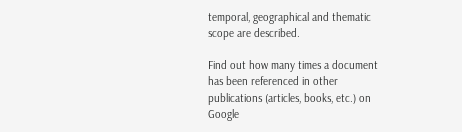temporal, geographical and thematic scope are described.

Find out how many times a document has been referenced in other publications (articles, books, etc.) on Google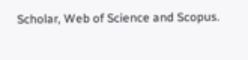Scholar, Web of Science and Scopus.